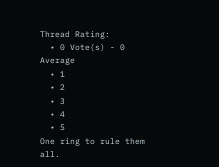Thread Rating:
  • 0 Vote(s) - 0 Average
  • 1
  • 2
  • 3
  • 4
  • 5
One ring to rule them all.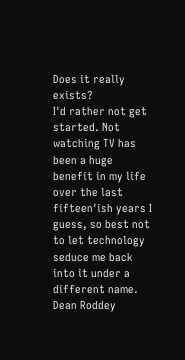Does it really exists?
I'd rather not get started. Not watching TV has been a huge benefit in my life over the last fifteen'ish years I guess, so best not to let technology seduce me back into it under a different name.
Dean Roddey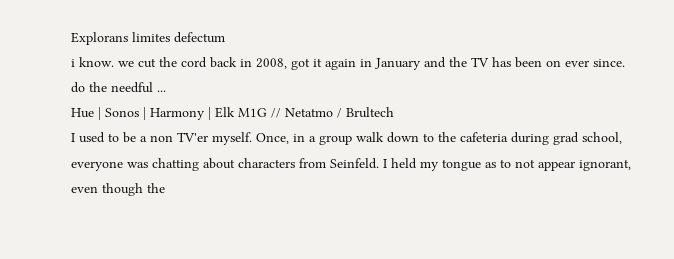Explorans limites defectum
i know. we cut the cord back in 2008, got it again in January and the TV has been on ever since.
do the needful ...
Hue | Sonos | Harmony | Elk M1G // Netatmo / Brultech
I used to be a non TV'er myself. Once, in a group walk down to the cafeteria during grad school, everyone was chatting about characters from Seinfeld. I held my tongue as to not appear ignorant, even though the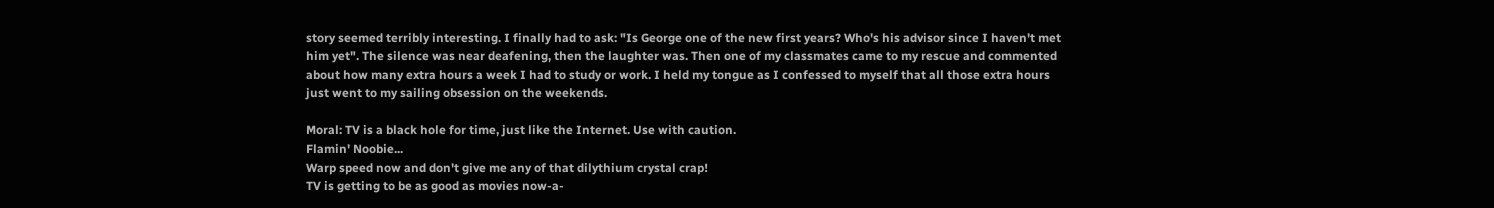story seemed terribly interesting. I finally had to ask: "Is George one of the new first years? Who's his advisor since I haven't met him yet". The silence was near deafening, then the laughter was. Then one of my classmates came to my rescue and commented about how many extra hours a week I had to study or work. I held my tongue as I confessed to myself that all those extra hours just went to my sailing obsession on the weekends.

Moral: TV is a black hole for time, just like the Internet. Use with caution.
Flamin' Noobie...
Warp speed now and don't give me any of that dilythium crystal crap!
TV is getting to be as good as movies now-a-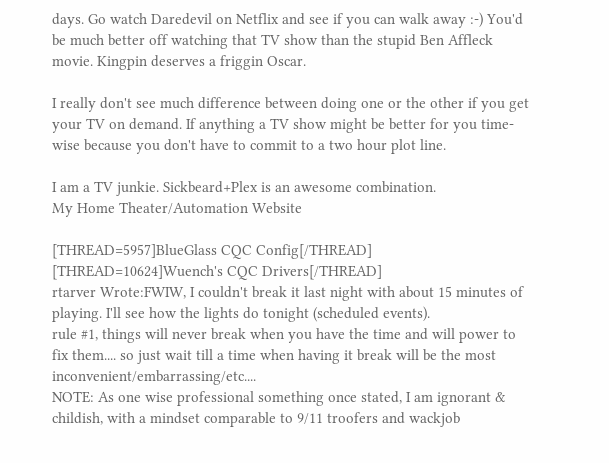days. Go watch Daredevil on Netflix and see if you can walk away :-) You'd be much better off watching that TV show than the stupid Ben Affleck movie. Kingpin deserves a friggin Oscar.

I really don't see much difference between doing one or the other if you get your TV on demand. If anything a TV show might be better for you time-wise because you don't have to commit to a two hour plot line.

I am a TV junkie. Sickbeard+Plex is an awesome combination.
My Home Theater/Automation Website

[THREAD=5957]BlueGlass CQC Config[/THREAD]
[THREAD=10624]Wuench's CQC Drivers[/THREAD]
rtarver Wrote:FWIW, I couldn't break it last night with about 15 minutes of playing. I'll see how the lights do tonight (scheduled events).
rule #1, things will never break when you have the time and will power to fix them.... so just wait till a time when having it break will be the most inconvenient/embarrassing/etc....
NOTE: As one wise professional something once stated, I am ignorant & childish, with a mindset comparable to 9/11 troofers and wackjob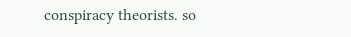conspiracy theorists. so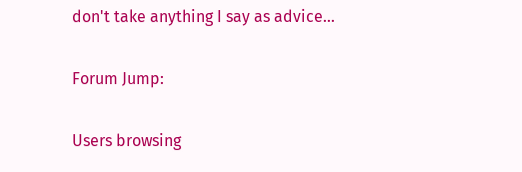don't take anything I say as advice...

Forum Jump:

Users browsing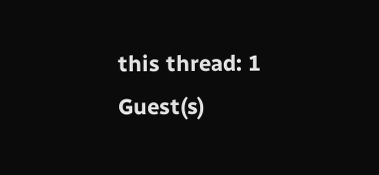this thread: 1 Guest(s)